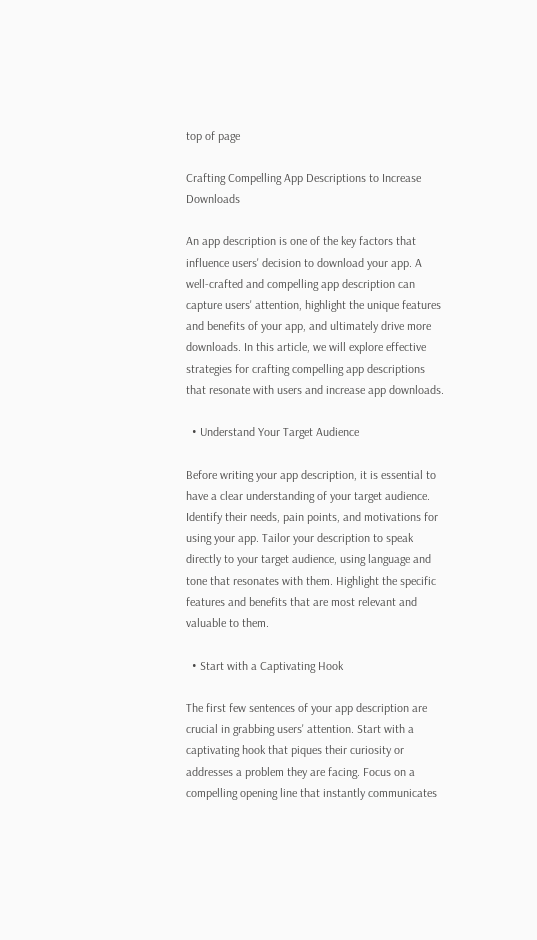top of page

Crafting Compelling App Descriptions to Increase Downloads

An app description is one of the key factors that influence users' decision to download your app. A well-crafted and compelling app description can capture users' attention, highlight the unique features and benefits of your app, and ultimately drive more downloads. In this article, we will explore effective strategies for crafting compelling app descriptions that resonate with users and increase app downloads.

  • Understand Your Target Audience

Before writing your app description, it is essential to have a clear understanding of your target audience. Identify their needs, pain points, and motivations for using your app. Tailor your description to speak directly to your target audience, using language and tone that resonates with them. Highlight the specific features and benefits that are most relevant and valuable to them.

  • Start with a Captivating Hook

The first few sentences of your app description are crucial in grabbing users' attention. Start with a captivating hook that piques their curiosity or addresses a problem they are facing. Focus on a compelling opening line that instantly communicates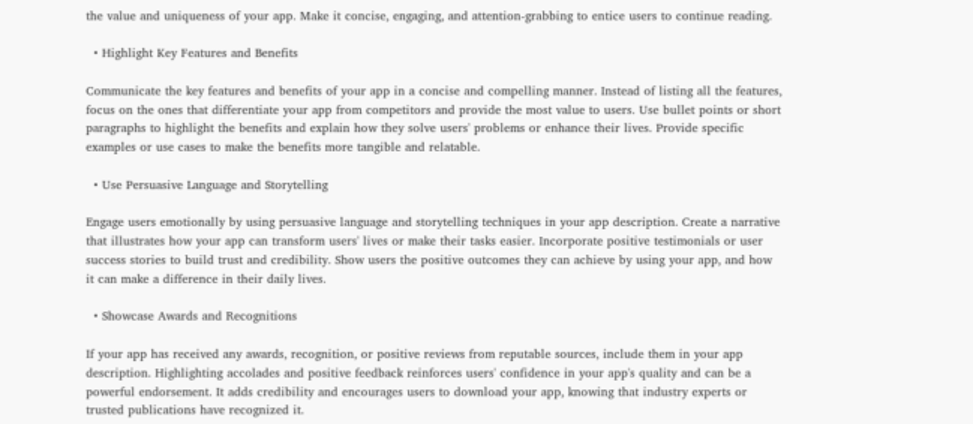the value and uniqueness of your app. Make it concise, engaging, and attention-grabbing to entice users to continue reading.

  • Highlight Key Features and Benefits

Communicate the key features and benefits of your app in a concise and compelling manner. Instead of listing all the features, focus on the ones that differentiate your app from competitors and provide the most value to users. Use bullet points or short paragraphs to highlight the benefits and explain how they solve users' problems or enhance their lives. Provide specific examples or use cases to make the benefits more tangible and relatable.

  • Use Persuasive Language and Storytelling

Engage users emotionally by using persuasive language and storytelling techniques in your app description. Create a narrative that illustrates how your app can transform users' lives or make their tasks easier. Incorporate positive testimonials or user success stories to build trust and credibility. Show users the positive outcomes they can achieve by using your app, and how it can make a difference in their daily lives.

  • Showcase Awards and Recognitions

If your app has received any awards, recognition, or positive reviews from reputable sources, include them in your app description. Highlighting accolades and positive feedback reinforces users' confidence in your app's quality and can be a powerful endorsement. It adds credibility and encourages users to download your app, knowing that industry experts or trusted publications have recognized it.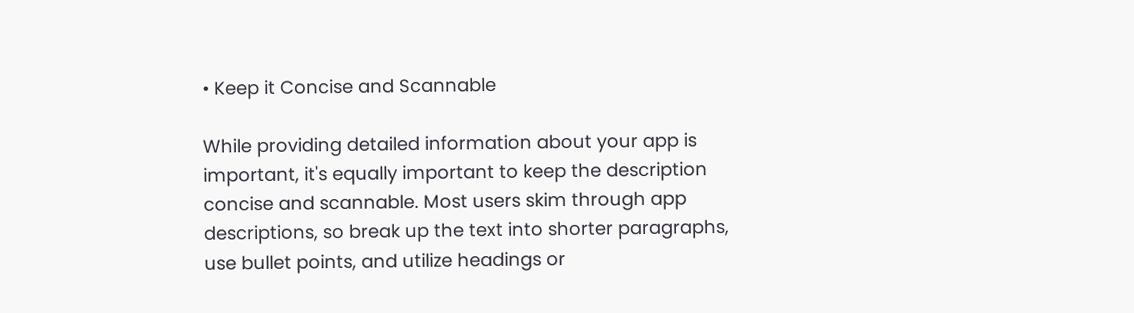• Keep it Concise and Scannable

While providing detailed information about your app is important, it's equally important to keep the description concise and scannable. Most users skim through app descriptions, so break up the text into shorter paragraphs, use bullet points, and utilize headings or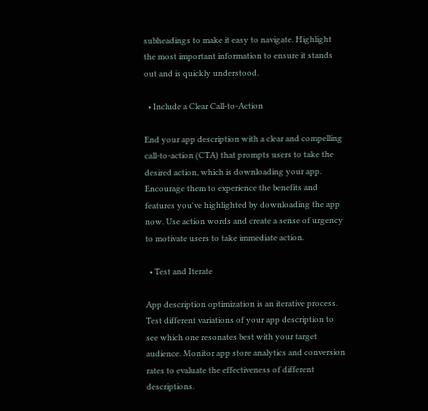subheadings to make it easy to navigate. Highlight the most important information to ensure it stands out and is quickly understood.

  • Include a Clear Call-to-Action

End your app description with a clear and compelling call-to-action (CTA) that prompts users to take the desired action, which is downloading your app. Encourage them to experience the benefits and features you've highlighted by downloading the app now. Use action words and create a sense of urgency to motivate users to take immediate action.

  • Test and Iterate

App description optimization is an iterative process. Test different variations of your app description to see which one resonates best with your target audience. Monitor app store analytics and conversion rates to evaluate the effectiveness of different descriptions.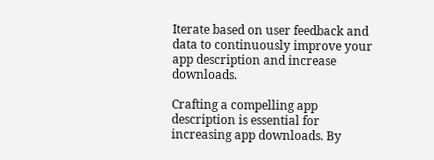Iterate based on user feedback and data to continuously improve your app description and increase downloads.

Crafting a compelling app description is essential for increasing app downloads. By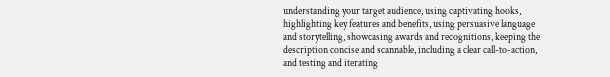understanding your target audience, using captivating hooks, highlighting key features and benefits, using persuasive language and storytelling, showcasing awards and recognitions, keeping the description concise and scannable, including a clear call-to-action, and testing and iterating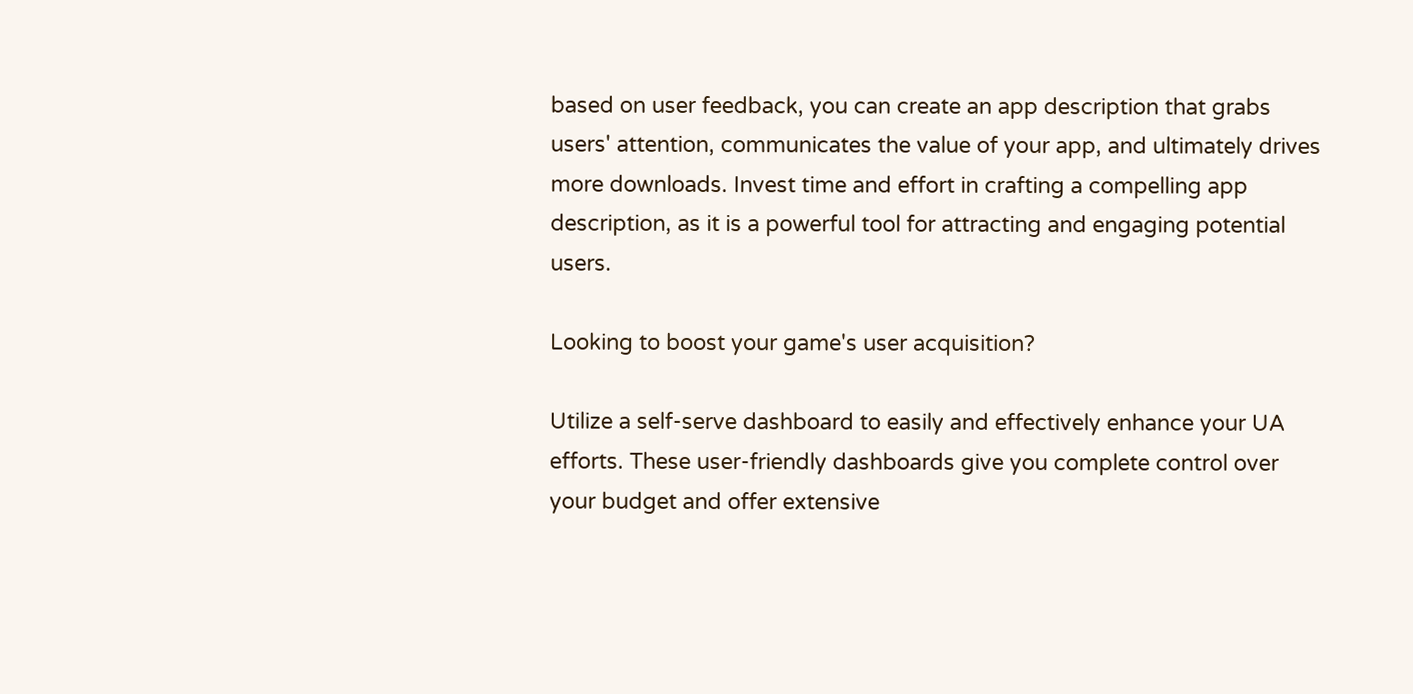based on user feedback, you can create an app description that grabs users' attention, communicates the value of your app, and ultimately drives more downloads. Invest time and effort in crafting a compelling app description, as it is a powerful tool for attracting and engaging potential users.

Looking to boost your game's user acquisition?

Utilize a self-serve dashboard to easily and effectively enhance your UA efforts. These user-friendly dashboards give you complete control over your budget and offer extensive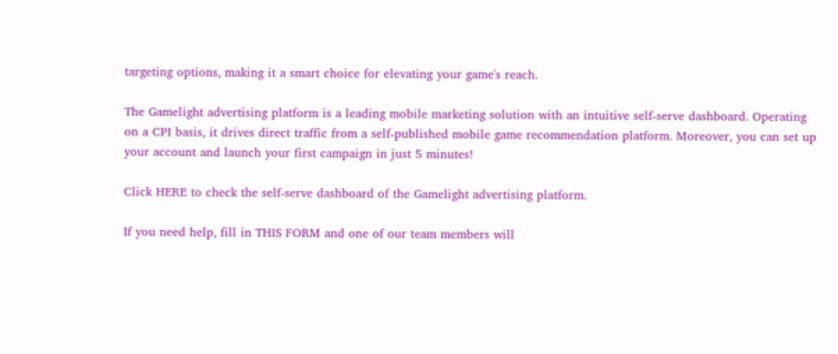targeting options, making it a smart choice for elevating your game's reach.

The Gamelight advertising platform is a leading mobile marketing solution with an intuitive self-serve dashboard. Operating on a CPI basis, it drives direct traffic from a self-published mobile game recommendation platform. Moreover, you can set up your account and launch your first campaign in just 5 minutes!

Click HERE to check the self-serve dashboard of the Gamelight advertising platform.

If you need help, fill in THIS FORM and one of our team members will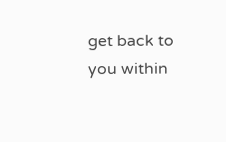get back to you within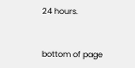24 hours.


bottom of page